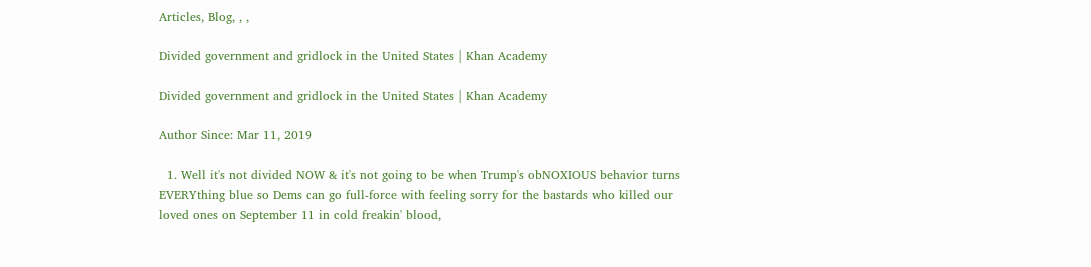Articles, Blog, , ,

Divided government and gridlock in the United States | Khan Academy

Divided government and gridlock in the United States | Khan Academy

Author Since: Mar 11, 2019

  1. Well it's not divided NOW & it's not going to be when Trump's obNOXIOUS behavior turns EVERYthing blue so Dems can go full-force with feeling sorry for the bastards who killed our loved ones on September 11 in cold freakin' blood,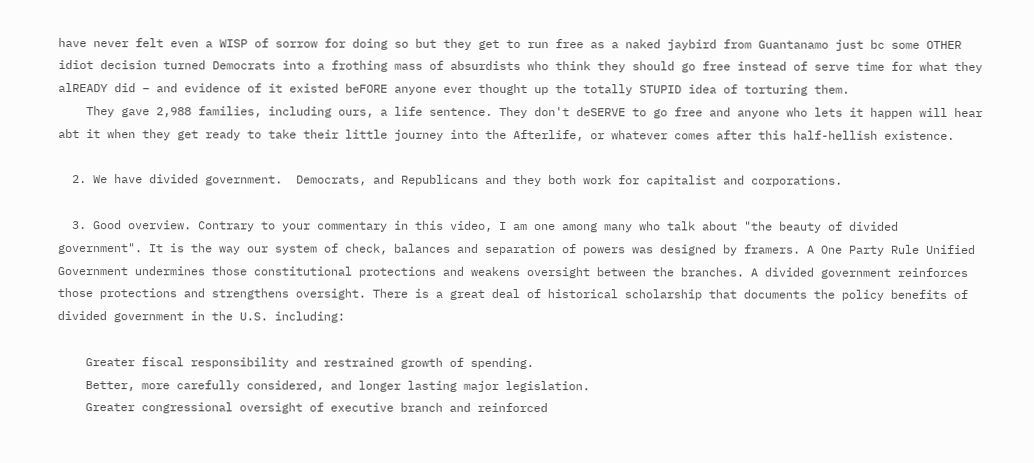have never felt even a WISP of sorrow for doing so but they get to run free as a naked jaybird from Guantanamo just bc some OTHER idiot decision turned Democrats into a frothing mass of absurdists who think they should go free instead of serve time for what they alREADY did – and evidence of it existed beFORE anyone ever thought up the totally STUPID idea of torturing them.
    They gave 2,988 families, including ours, a life sentence. They don't deSERVE to go free and anyone who lets it happen will hear abt it when they get ready to take their little journey into the Afterlife, or whatever comes after this half-hellish existence.

  2. We have divided government.  Democrats, and Republicans and they both work for capitalist and corporations.

  3. Good overview. Contrary to your commentary in this video, I am one among many who talk about "the beauty of divided government". It is the way our system of check, balances and separation of powers was designed by framers. A One Party Rule Unified Government undermines those constitutional protections and weakens oversight between the branches. A divided government reinforces those protections and strengthens oversight. There is a great deal of historical scholarship that documents the policy benefits of divided government in the U.S. including:

    Greater fiscal responsibility and restrained growth of spending.
    Better, more carefully considered, and longer lasting major legislation.
    Greater congressional oversight of executive branch and reinforced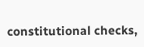constitutional checks,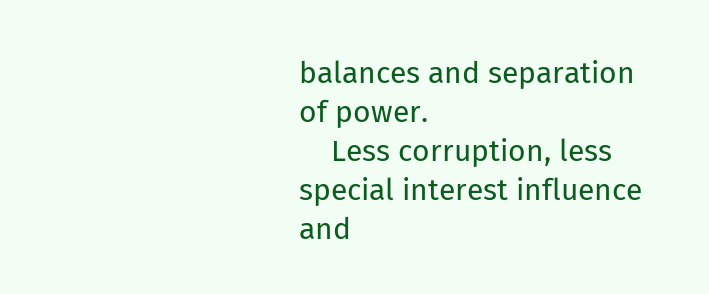balances and separation of power.
    Less corruption, less special interest influence and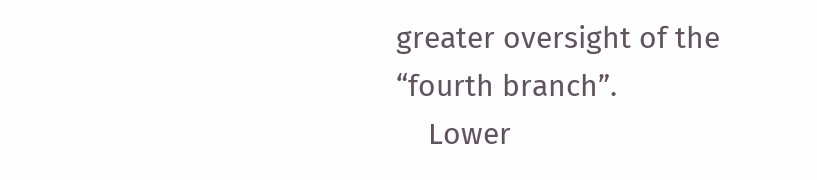greater oversight of the “fourth branch”.
    Lower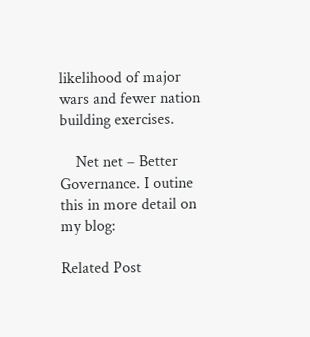likelihood of major wars and fewer nation building exercises.

    Net net – Better Governance. I outine this in more detail on my blog:

Related Post